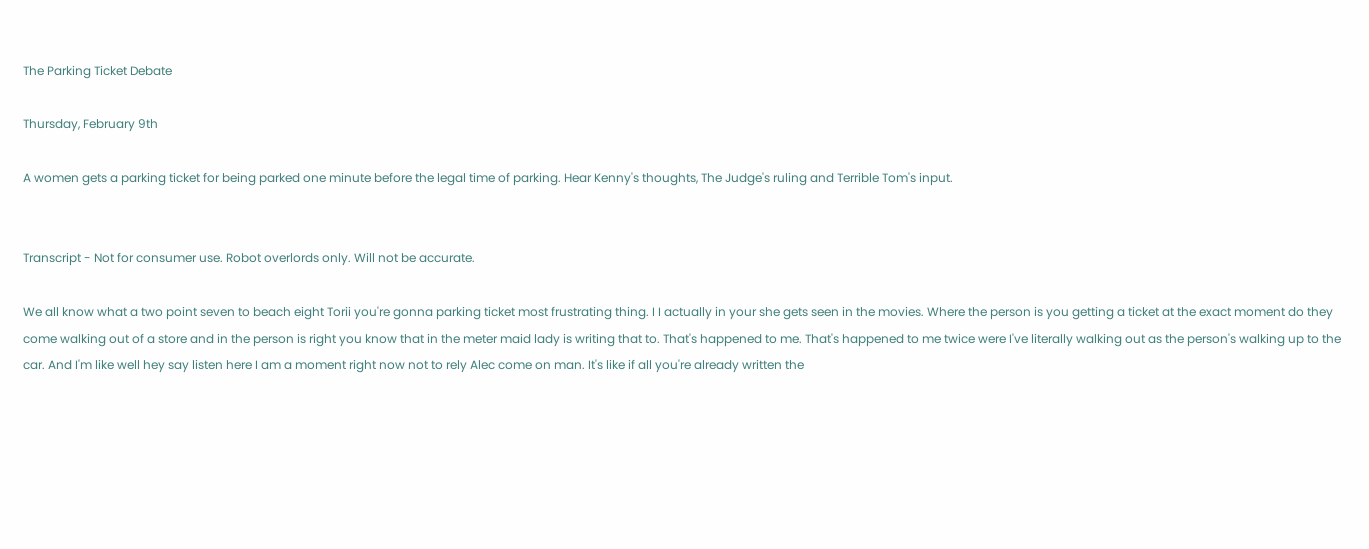The Parking Ticket Debate

Thursday, February 9th

A women gets a parking ticket for being parked one minute before the legal time of parking. Hear Kenny's thoughts, The Judge's ruling and Terrible Tom's input.


Transcript - Not for consumer use. Robot overlords only. Will not be accurate.

We all know what a two point seven to beach eight Torii you're gonna parking ticket most frustrating thing. I I actually in your she gets seen in the movies. Where the person is you getting a ticket at the exact moment do they come walking out of a store and in the person is right you know that in the meter maid lady is writing that to. That's happened to me. That's happened to me twice were I've literally walking out as the person's walking up to the car. And I'm like well hey say listen here I am a moment right now not to rely Alec come on man. It's like if all you're already written the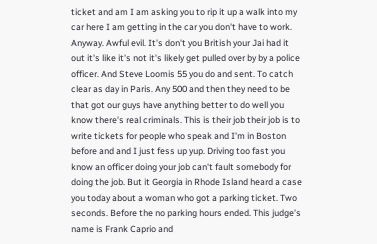ticket and am I am asking you to rip it up a walk into my car here I am getting in the car you don't have to work. Anyway. Awful evil. It's don't you British your Jai had it out it's like it's not it's likely get pulled over by by a police officer. And Steve Loomis 55 you do and sent. To catch clear as day in Paris. Any 500 and then they need to be that got our guys have anything better to do well you know there's real criminals. This is their job their job is to write tickets for people who speak and I'm in Boston before and and I just fess up yup. Driving too fast you know an officer doing your job can't fault somebody for doing the job. But it Georgia in Rhode Island heard a case you today about a woman who got a parking ticket. Two seconds. Before the no parking hours ended. This judge's name is Frank Caprio and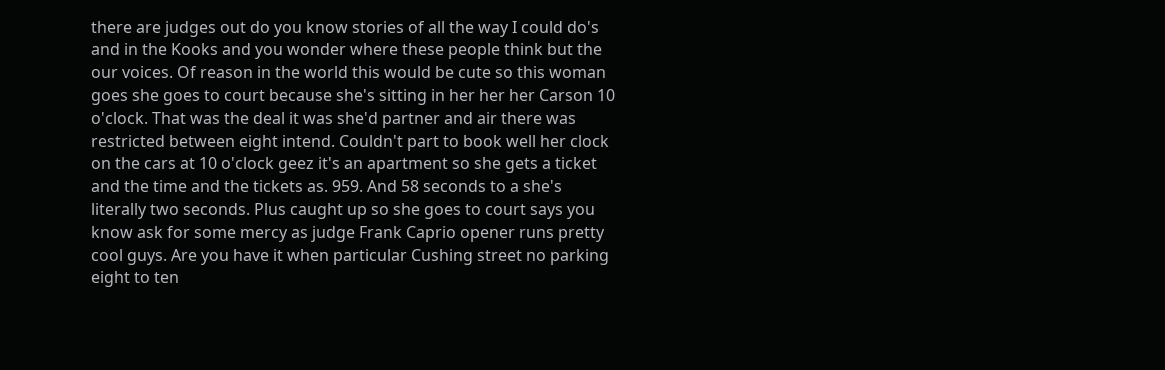there are judges out do you know stories of all the way I could do's and in the Kooks and you wonder where these people think but the our voices. Of reason in the world this would be cute so this woman goes she goes to court because she's sitting in her her her Carson 10 o'clock. That was the deal it was she'd partner and air there was restricted between eight intend. Couldn't part to book well her clock on the cars at 10 o'clock geez it's an apartment so she gets a ticket and the time and the tickets as. 959. And 58 seconds to a she's literally two seconds. Plus caught up so she goes to court says you know ask for some mercy as judge Frank Caprio opener runs pretty cool guys. Are you have it when particular Cushing street no parking eight to ten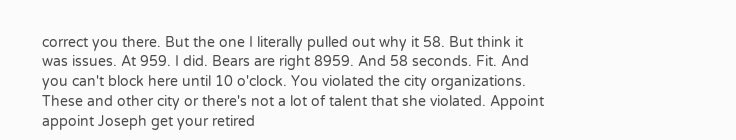correct you there. But the one I literally pulled out why it 58. But think it was issues. At 959. I did. Bears are right 8959. And 58 seconds. Fit. And you can't block here until 10 o'clock. You violated the city organizations. These and other city or there's not a lot of talent that she violated. Appoint appoint Joseph get your retired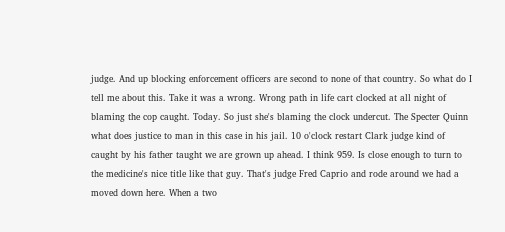judge. And up blocking enforcement officers are second to none of that country. So what do I tell me about this. Take it was a wrong. Wrong path in life cart clocked at all night of blaming the cop caught. Today. So just she's blaming the clock undercut. The Specter Quinn what does justice to man in this case in his jail. 10 o'clock restart Clark judge kind of caught by his father taught we are grown up ahead. I think 959. Is close enough to turn to the medicine's nice title like that guy. That's judge Fred Caprio and rode around we had a moved down here. When a two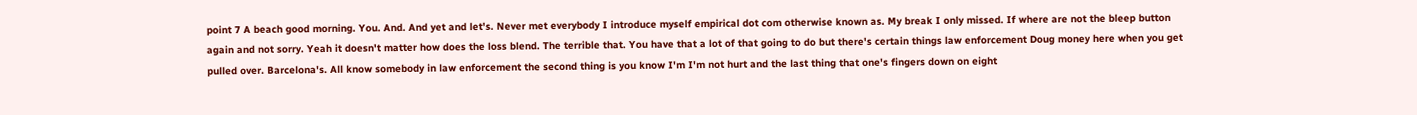point 7 A beach good morning. You. And. And yet and let's. Never met everybody I introduce myself empirical dot com otherwise known as. My break I only missed. If where are not the bleep button again and not sorry. Yeah it doesn't matter how does the loss blend. The terrible that. You have that a lot of that going to do but there's certain things law enforcement Doug money here when you get pulled over. Barcelona's. All know somebody in law enforcement the second thing is you know I'm I'm not hurt and the last thing that one's fingers down on eight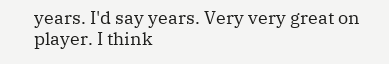years. I'd say years. Very very great on player. I think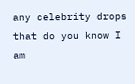any celebrity drops that do you know I am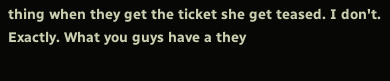thing when they get the ticket she get teased. I don't. Exactly. What you guys have a they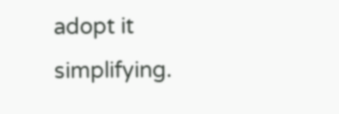adopt it simplifying.